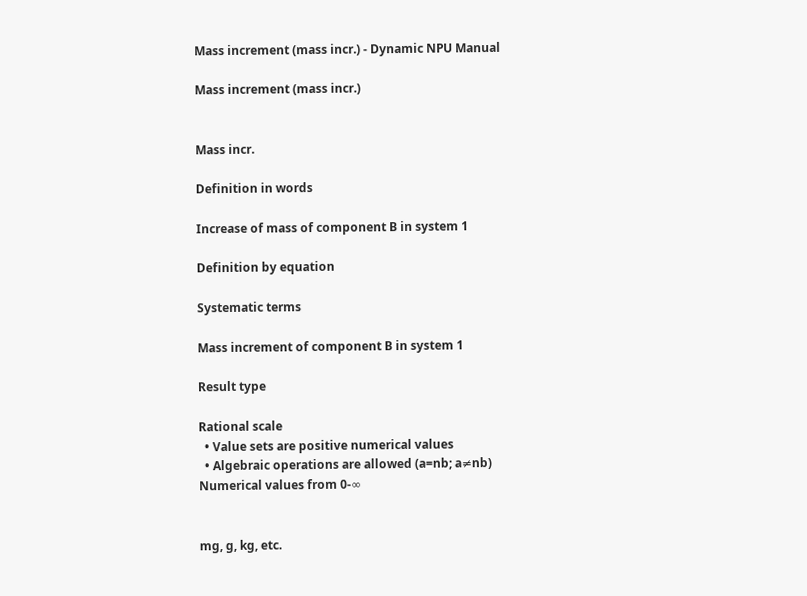Mass increment (mass incr.) - Dynamic NPU Manual

Mass increment (mass incr.)


Mass incr.

Definition in words

Increase of mass of component B in system 1

Definition by equation

Systematic terms

Mass increment of component B in system 1

Result type

Rational scale
  • Value sets are positive numerical values
  • Algebraic operations are allowed (a=nb; a≠nb)
Numerical values from 0-∞


mg, g, kg, etc.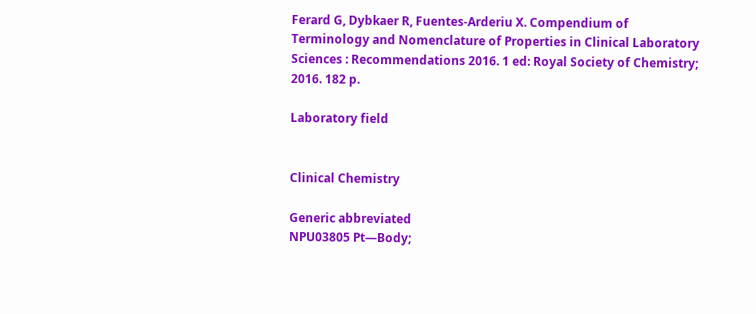Ferard G, Dybkaer R, Fuentes-Arderiu X. Compendium of Terminology and Nomenclature of Properties in Clinical Laboratory Sciences : Recommendations 2016. 1 ed: Royal Society of Chemistry; 2016. 182 p.

Laboratory field


Clinical Chemistry

Generic abbreviated
NPU03805 Pt—Body;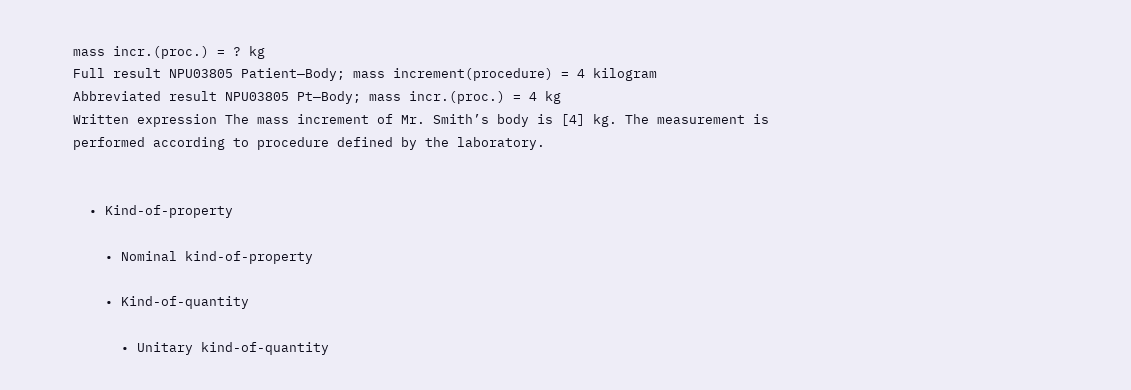mass incr.(proc.) = ? kg
Full result NPU03805 Patient—Body; mass increment(procedure) = 4 kilogram
Abbreviated result NPU03805 Pt—Body; mass incr.(proc.) = 4 kg
Written expression The mass increment of Mr. Smith’s body is [4] kg. The measurement is performed according to procedure defined by the laboratory.


  • Kind-of-property

    • Nominal kind-of-property

    • Kind-of-quantity

      • Unitary kind-of-quantity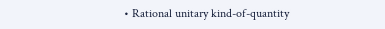• Rational unitary kind-of-quantity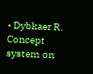• Dybkaer R. Concept system on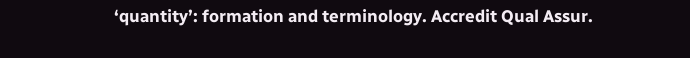‘quantity’: formation and terminology. Accredit Qual Assur.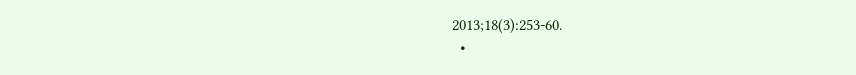2013;18(3):253-60.
  •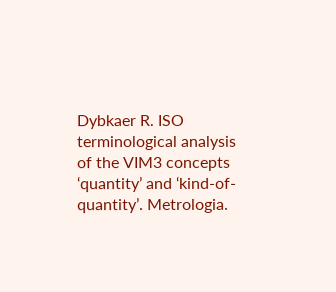Dybkaer R. ISO terminological analysis of the VIM3 concepts ‘quantity’ and ‘kind-of-quantity’. Metrologia.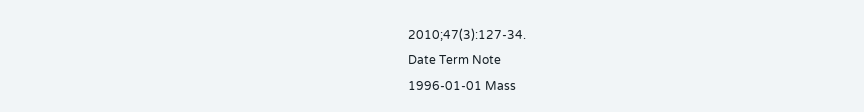2010;47(3):127-34.
Date Term Note
1996-01-01 Mass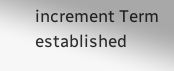increment Term established